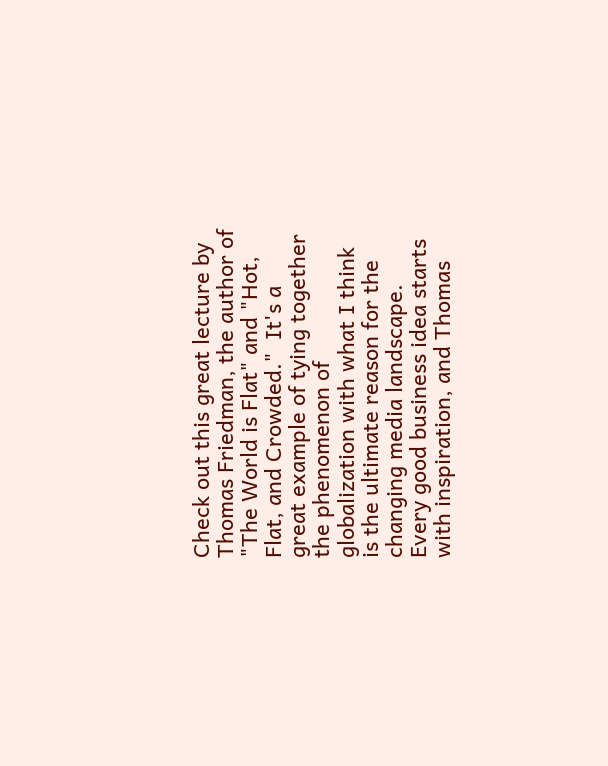Check out this great lecture by Thomas Friedman, the author of "The World is Flat" and "Hot, Flat, and Crowded."  It's a great example of tying together the phenomenon of globalization with what I think is the ultimate reason for the changing media landscape.  Every good business idea starts with inspiration, and Thomas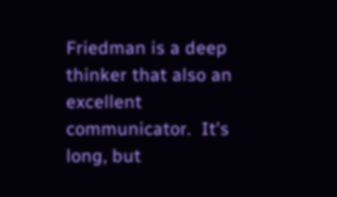Friedman is a deep thinker that also an excellent communicator.  It's long, but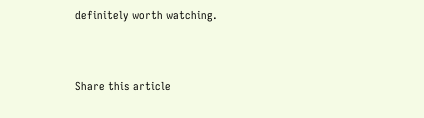definitely worth watching.


Share this article